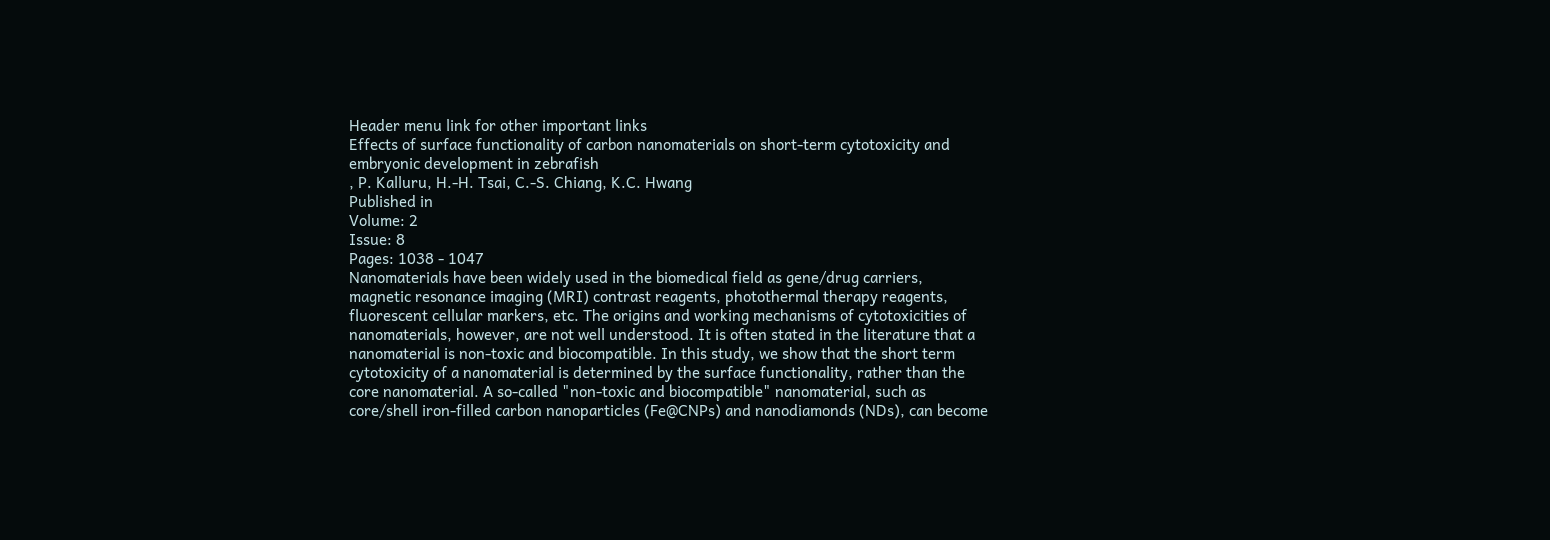Header menu link for other important links
Effects of surface functionality of carbon nanomaterials on short-term cytotoxicity and embryonic development in zebrafish
, P. Kalluru, H.-H. Tsai, C.-S. Chiang, K.C. Hwang
Published in
Volume: 2
Issue: 8
Pages: 1038 - 1047
Nanomaterials have been widely used in the biomedical field as gene/drug carriers, magnetic resonance imaging (MRI) contrast reagents, photothermal therapy reagents, fluorescent cellular markers, etc. The origins and working mechanisms of cytotoxicities of nanomaterials, however, are not well understood. It is often stated in the literature that a nanomaterial is non-toxic and biocompatible. In this study, we show that the short term cytotoxicity of a nanomaterial is determined by the surface functionality, rather than the core nanomaterial. A so-called "non-toxic and biocompatible" nanomaterial, such as core/shell iron-filled carbon nanoparticles (Fe@CNPs) and nanodiamonds (NDs), can become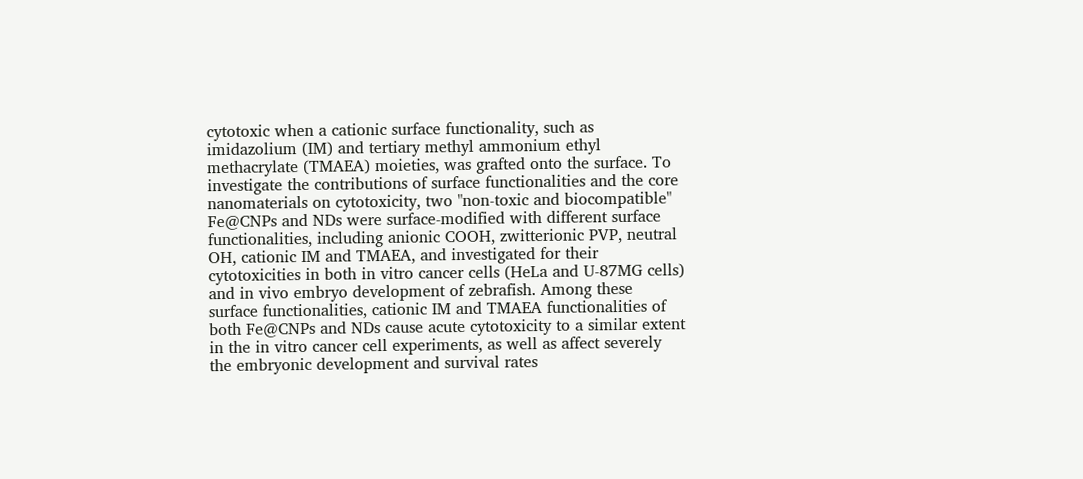cytotoxic when a cationic surface functionality, such as imidazolium (IM) and tertiary methyl ammonium ethyl methacrylate (TMAEA) moieties, was grafted onto the surface. To investigate the contributions of surface functionalities and the core nanomaterials on cytotoxicity, two "non-toxic and biocompatible" Fe@CNPs and NDs were surface-modified with different surface functionalities, including anionic COOH, zwitterionic PVP, neutral OH, cationic IM and TMAEA, and investigated for their cytotoxicities in both in vitro cancer cells (HeLa and U-87MG cells) and in vivo embryo development of zebrafish. Among these surface functionalities, cationic IM and TMAEA functionalities of both Fe@CNPs and NDs cause acute cytotoxicity to a similar extent in the in vitro cancer cell experiments, as well as affect severely the embryonic development and survival rates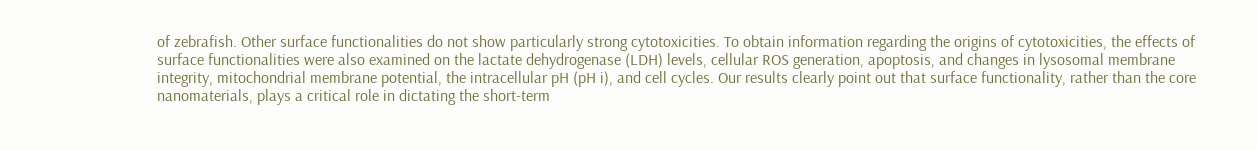of zebrafish. Other surface functionalities do not show particularly strong cytotoxicities. To obtain information regarding the origins of cytotoxicities, the effects of surface functionalities were also examined on the lactate dehydrogenase (LDH) levels, cellular ROS generation, apoptosis, and changes in lysosomal membrane integrity, mitochondrial membrane potential, the intracellular pH (pH i), and cell cycles. Our results clearly point out that surface functionality, rather than the core nanomaterials, plays a critical role in dictating the short-term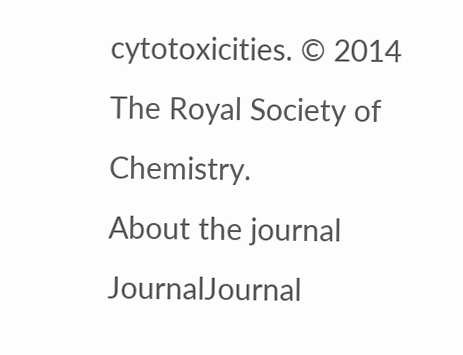cytotoxicities. © 2014 The Royal Society of Chemistry.
About the journal
JournalJournal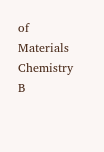of Materials Chemistry B